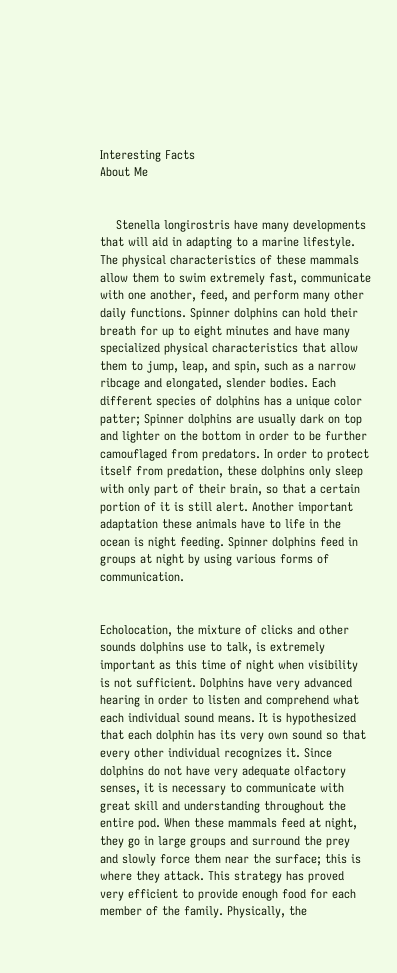Interesting Facts
About Me


    Stenella longirostris have many developments that will aid in adapting to a marine lifestyle. The physical characteristics of these mammals allow them to swim extremely fast, communicate with one another, feed, and perform many other daily functions. Spinner dolphins can hold their breath for up to eight minutes and have many specialized physical characteristics that allow them to jump, leap, and spin, such as a narrow ribcage and elongated, slender bodies. Each different species of dolphins has a unique color patter; Spinner dolphins are usually dark on top and lighter on the bottom in order to be further camouflaged from predators. In order to protect itself from predation, these dolphins only sleep with only part of their brain, so that a certain portion of it is still alert. Another important adaptation these animals have to life in the ocean is night feeding. Spinner dolphins feed in groups at night by using various forms of communication.


Echolocation, the mixture of clicks and other sounds dolphins use to talk, is extremely important as this time of night when visibility is not sufficient. Dolphins have very advanced hearing in order to listen and comprehend what each individual sound means. It is hypothesized that each dolphin has its very own sound so that every other individual recognizes it. Since dolphins do not have very adequate olfactory senses, it is necessary to communicate with great skill and understanding throughout the entire pod. When these mammals feed at night, they go in large groups and surround the prey and slowly force them near the surface; this is where they attack. This strategy has proved very efficient to provide enough food for each member of the family. Physically, the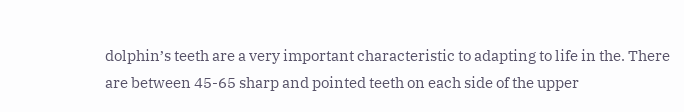dolphin’s teeth are a very important characteristic to adapting to life in the. There are between 45-65 sharp and pointed teeth on each side of the upper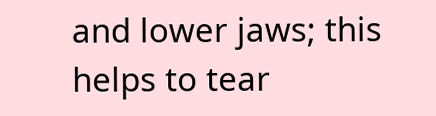and lower jaws; this helps to tear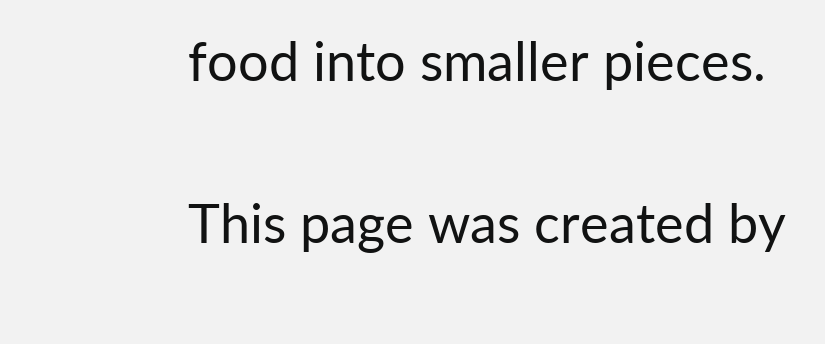food into smaller pieces.

This page was created by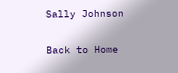Sally Johnson

Back to Home